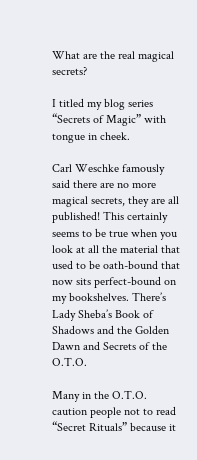What are the real magical secrets?

I titled my blog series “Secrets of Magic” with tongue in cheek.

Carl Weschke famously said there are no more magical secrets, they are all published! This certainly seems to be true when you look at all the material that used to be oath-bound that now sits perfect-bound on my bookshelves. There’s Lady Sheba’s Book of Shadows and the Golden Dawn and Secrets of the O.T.O.

Many in the O.T.O. caution people not to read “Secret Rituals” because it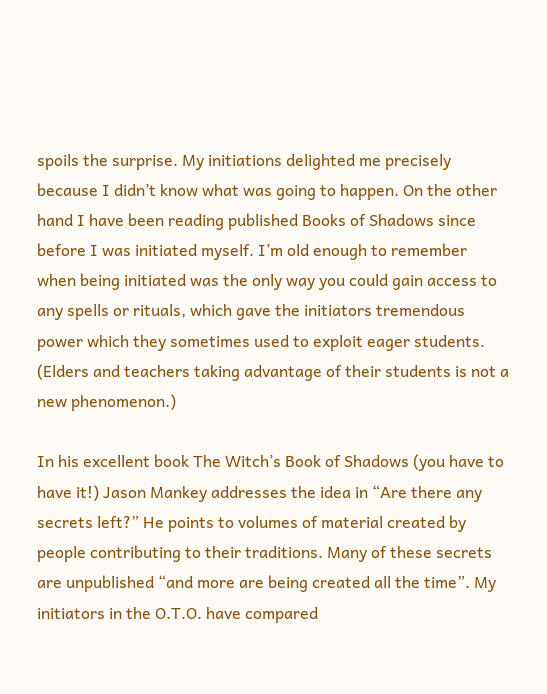spoils the surprise. My initiations delighted me precisely because I didn’t know what was going to happen. On the other hand I have been reading published Books of Shadows since before I was initiated myself. I’m old enough to remember when being initiated was the only way you could gain access to any spells or rituals, which gave the initiators tremendous power which they sometimes used to exploit eager students. (Elders and teachers taking advantage of their students is not a new phenomenon.)

In his excellent book The Witch’s Book of Shadows (you have to have it!) Jason Mankey addresses the idea in “Are there any secrets left?” He points to volumes of material created by people contributing to their traditions. Many of these secrets are unpublished “and more are being created all the time”. My initiators in the O.T.O. have compared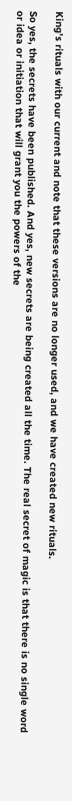King’s rituals with our current and note that these versions are no longer used, and we have created new rituals.

So yes, the secrets have been published. And yes, new secrets are being created all the time. The real secret of magic is that there is no single word or idea or initiation that will grant you the powers of the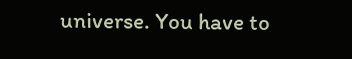universe. You have to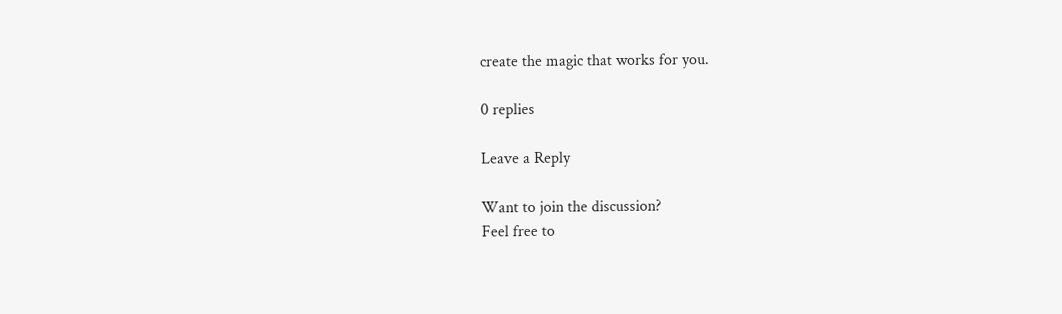create the magic that works for you.

0 replies

Leave a Reply

Want to join the discussion?
Feel free to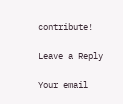contribute!

Leave a Reply

Your email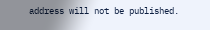address will not be published.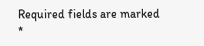Required fields are marked *